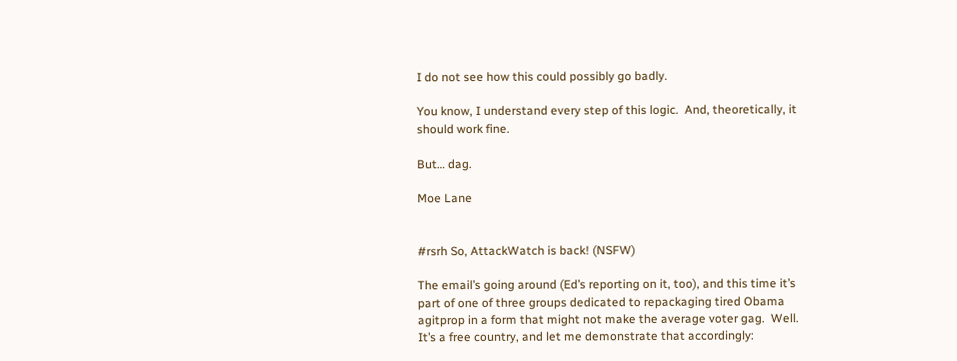I do not see how this could possibly go badly.

You know, I understand every step of this logic.  And, theoretically, it should work fine.

But… dag.

Moe Lane


#rsrh So, AttackWatch is back! (NSFW)

The email’s going around (Ed’s reporting on it, too), and this time it’s part of one of three groups dedicated to repackaging tired Obama agitprop in a form that might not make the average voter gag.  Well.  It’s a free country, and let me demonstrate that accordingly: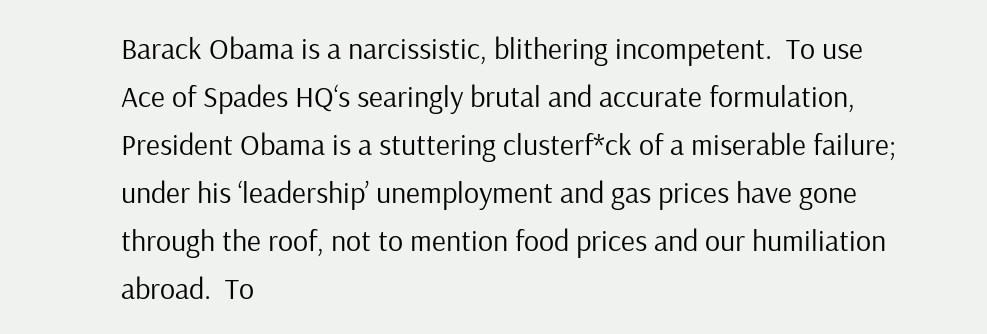Barack Obama is a narcissistic, blithering incompetent.  To use Ace of Spades HQ‘s searingly brutal and accurate formulation, President Obama is a stuttering clusterf*ck of a miserable failure; under his ‘leadership’ unemployment and gas prices have gone through the roof, not to mention food prices and our humiliation abroad.  To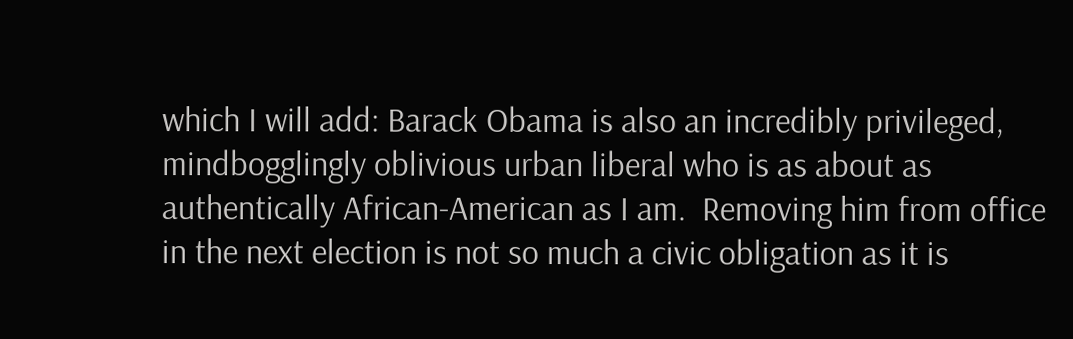which I will add: Barack Obama is also an incredibly privileged, mindbogglingly oblivious urban liberal who is as about as authentically African-American as I am.  Removing him from office in the next election is not so much a civic obligation as it is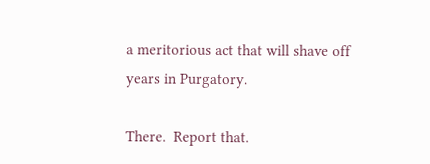a meritorious act that will shave off years in Purgatory.

There.  Report that.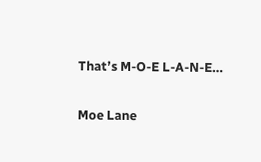That’s M-O-E L-A-N-E…

Moe Lane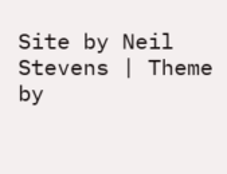Site by Neil Stevens | Theme by